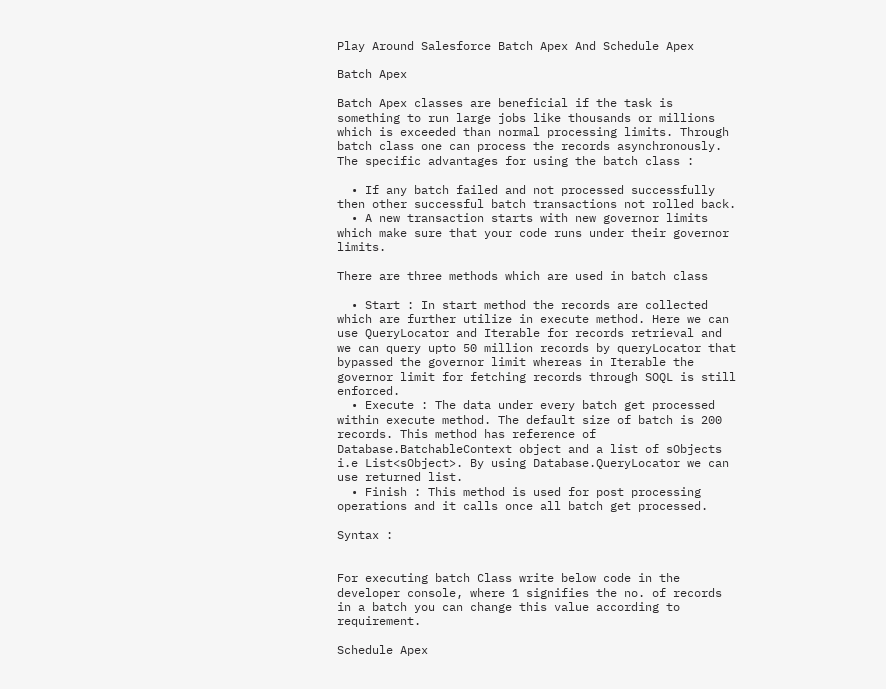Play Around Salesforce Batch Apex And Schedule Apex

Batch Apex

Batch Apex classes are beneficial if the task is something to run large jobs like thousands or millions which is exceeded than normal processing limits. Through batch class one can process the records asynchronously. The specific advantages for using the batch class :

  • If any batch failed and not processed successfully then other successful batch transactions not rolled back.
  • A new transaction starts with new governor limits which make sure that your code runs under their governor limits.

There are three methods which are used in batch class

  • Start : In start method the records are collected which are further utilize in execute method. Here we can use QueryLocator and Iterable for records retrieval and we can query upto 50 million records by queryLocator that bypassed the governor limit whereas in Iterable the governor limit for fetching records through SOQL is still enforced.
  • Execute : The data under every batch get processed within execute method. The default size of batch is 200 records. This method has reference of Database.BatchableContext object and a list of sObjects i.e List<sObject>. By using Database.QueryLocator we can use returned list.
  • Finish : This method is used for post processing operations and it calls once all batch get processed.

Syntax :


For executing batch Class write below code in the developer console, where 1 signifies the no. of records in a batch you can change this value according to requirement.

Schedule Apex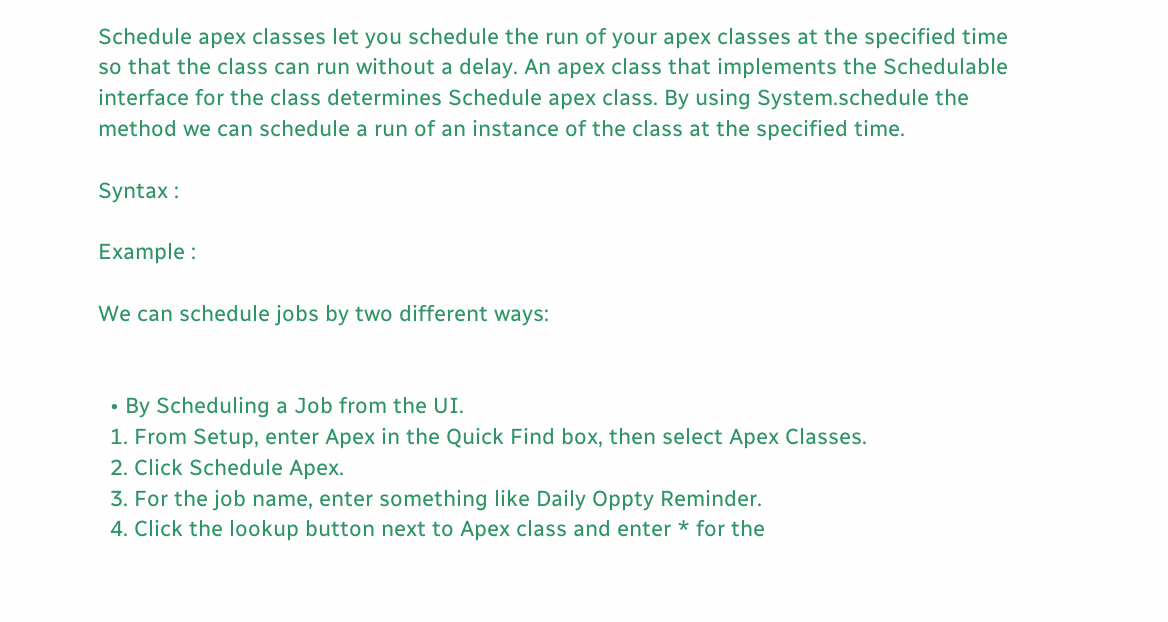Schedule apex classes let you schedule the run of your apex classes at the specified time so that the class can run without a delay. An apex class that implements the Schedulable interface for the class determines Schedule apex class. By using System.schedule the method we can schedule a run of an instance of the class at the specified time.

Syntax :

Example :

We can schedule jobs by two different ways:


  • By Scheduling a Job from the UI.
  1. From Setup, enter Apex in the Quick Find box, then select Apex Classes.
  2. Click Schedule Apex.
  3. For the job name, enter something like Daily Oppty Reminder.
  4. Click the lookup button next to Apex class and enter * for the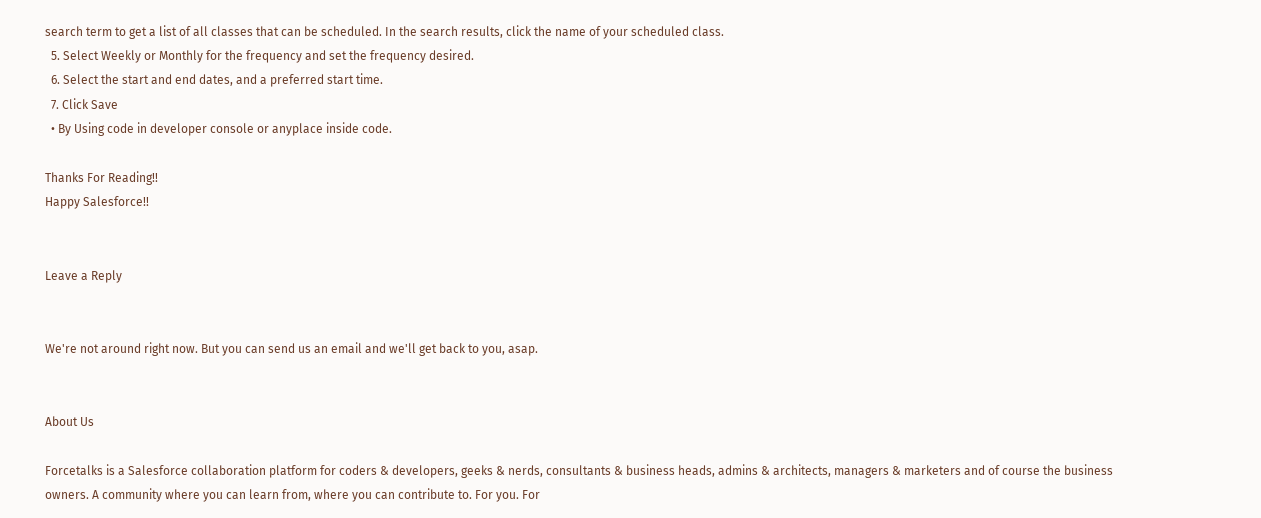search term to get a list of all classes that can be scheduled. In the search results, click the name of your scheduled class.
  5. Select Weekly or Monthly for the frequency and set the frequency desired.
  6. Select the start and end dates, and a preferred start time.
  7. Click Save
  • By Using code in developer console or anyplace inside code.

Thanks For Reading!!
Happy Salesforce!!


Leave a Reply


We're not around right now. But you can send us an email and we'll get back to you, asap.


About Us

Forcetalks is a Salesforce collaboration platform for coders & developers, geeks & nerds, consultants & business heads, admins & architects, managers & marketers and of course the business owners. A community where you can learn from, where you can contribute to. For you. For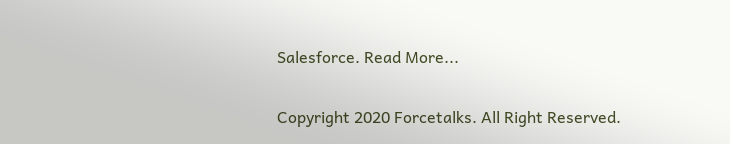Salesforce. Read More...

Copyright 2020 Forcetalks. All Right Reserved.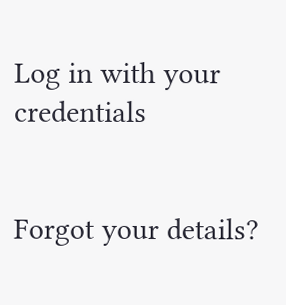Log in with your credentials


Forgot your details?